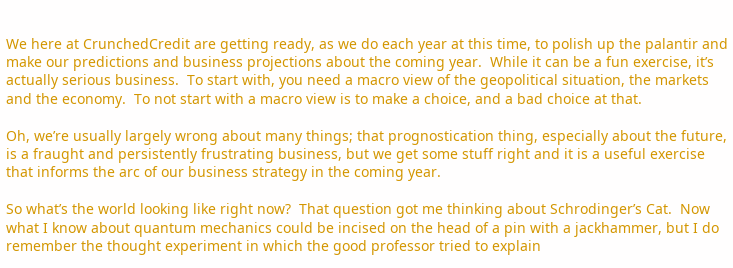We here at CrunchedCredit are getting ready, as we do each year at this time, to polish up the palantir and make our predictions and business projections about the coming year.  While it can be a fun exercise, it’s actually serious business.  To start with, you need a macro view of the geopolitical situation, the markets and the economy.  To not start with a macro view is to make a choice, and a bad choice at that.

Oh, we’re usually largely wrong about many things; that prognostication thing, especially about the future, is a fraught and persistently frustrating business, but we get some stuff right and it is a useful exercise that informs the arc of our business strategy in the coming year.

So what’s the world looking like right now?  That question got me thinking about Schrodinger’s Cat.  Now what I know about quantum mechanics could be incised on the head of a pin with a jackhammer, but I do remember the thought experiment in which the good professor tried to explain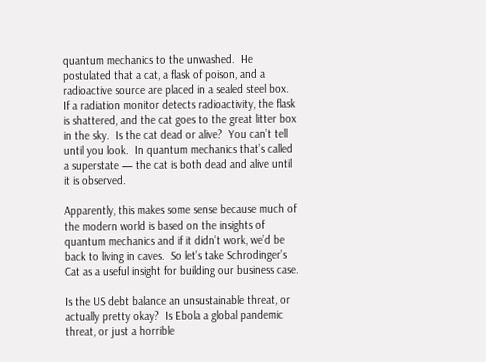quantum mechanics to the unwashed.  He postulated that a cat, a flask of poison, and a radioactive source are placed in a sealed steel box. If a radiation monitor detects radioactivity, the flask is shattered, and the cat goes to the great litter box in the sky.  Is the cat dead or alive?  You can’t tell until you look.  In quantum mechanics that’s called a superstate — the cat is both dead and alive until it is observed.

Apparently, this makes some sense because much of the modern world is based on the insights of quantum mechanics and if it didn’t work, we’d be back to living in caves.  So let’s take Schrodinger’s Cat as a useful insight for building our business case.

Is the US debt balance an unsustainable threat, or actually pretty okay?  Is Ebola a global pandemic threat, or just a horrible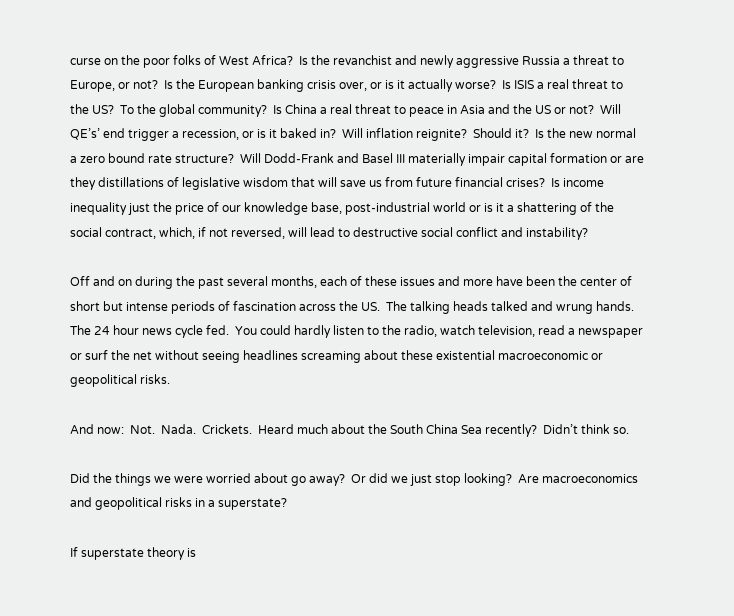curse on the poor folks of West Africa?  Is the revanchist and newly aggressive Russia a threat to Europe, or not?  Is the European banking crisis over, or is it actually worse?  Is ISIS a real threat to the US?  To the global community?  Is China a real threat to peace in Asia and the US or not?  Will QE’s’ end trigger a recession, or is it baked in?  Will inflation reignite?  Should it?  Is the new normal a zero bound rate structure?  Will Dodd-Frank and Basel III materially impair capital formation or are they distillations of legislative wisdom that will save us from future financial crises?  Is income inequality just the price of our knowledge base, post-industrial world or is it a shattering of the social contract, which, if not reversed, will lead to destructive social conflict and instability?

Off and on during the past several months, each of these issues and more have been the center of short but intense periods of fascination across the US.  The talking heads talked and wrung hands.  The 24 hour news cycle fed.  You could hardly listen to the radio, watch television, read a newspaper or surf the net without seeing headlines screaming about these existential macroeconomic or geopolitical risks.

And now:  Not.  Nada.  Crickets.  Heard much about the South China Sea recently?  Didn’t think so.

Did the things we were worried about go away?  Or did we just stop looking?  Are macroeconomics and geopolitical risks in a superstate?

If superstate theory is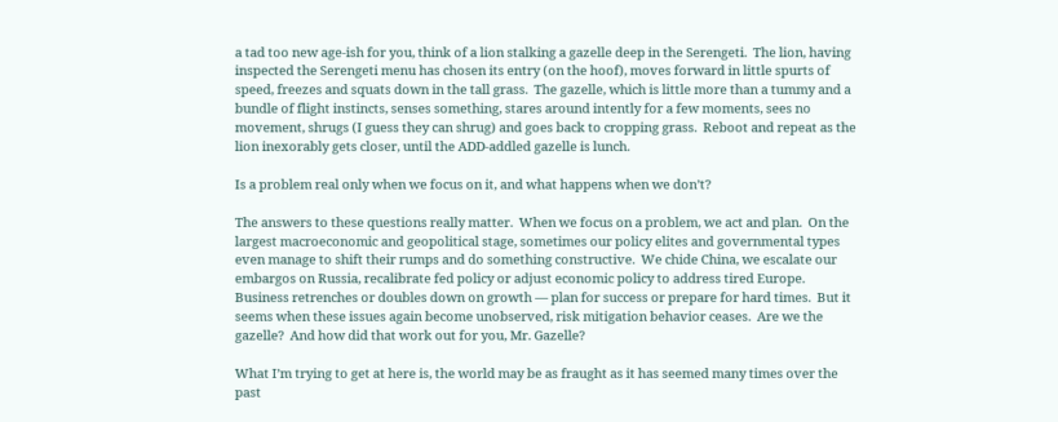a tad too new age-ish for you, think of a lion stalking a gazelle deep in the Serengeti.  The lion, having inspected the Serengeti menu has chosen its entry (on the hoof), moves forward in little spurts of speed, freezes and squats down in the tall grass.  The gazelle, which is little more than a tummy and a bundle of flight instincts, senses something, stares around intently for a few moments, sees no movement, shrugs (I guess they can shrug) and goes back to cropping grass.  Reboot and repeat as the lion inexorably gets closer, until the ADD-addled gazelle is lunch.

Is a problem real only when we focus on it, and what happens when we don’t?

The answers to these questions really matter.  When we focus on a problem, we act and plan.  On the largest macroeconomic and geopolitical stage, sometimes our policy elites and governmental types even manage to shift their rumps and do something constructive.  We chide China, we escalate our embargos on Russia, recalibrate fed policy or adjust economic policy to address tired Europe.  Business retrenches or doubles down on growth — plan for success or prepare for hard times.  But it seems when these issues again become unobserved, risk mitigation behavior ceases.  Are we the gazelle?  And how did that work out for you, Mr. Gazelle?

What I’m trying to get at here is, the world may be as fraught as it has seemed many times over the past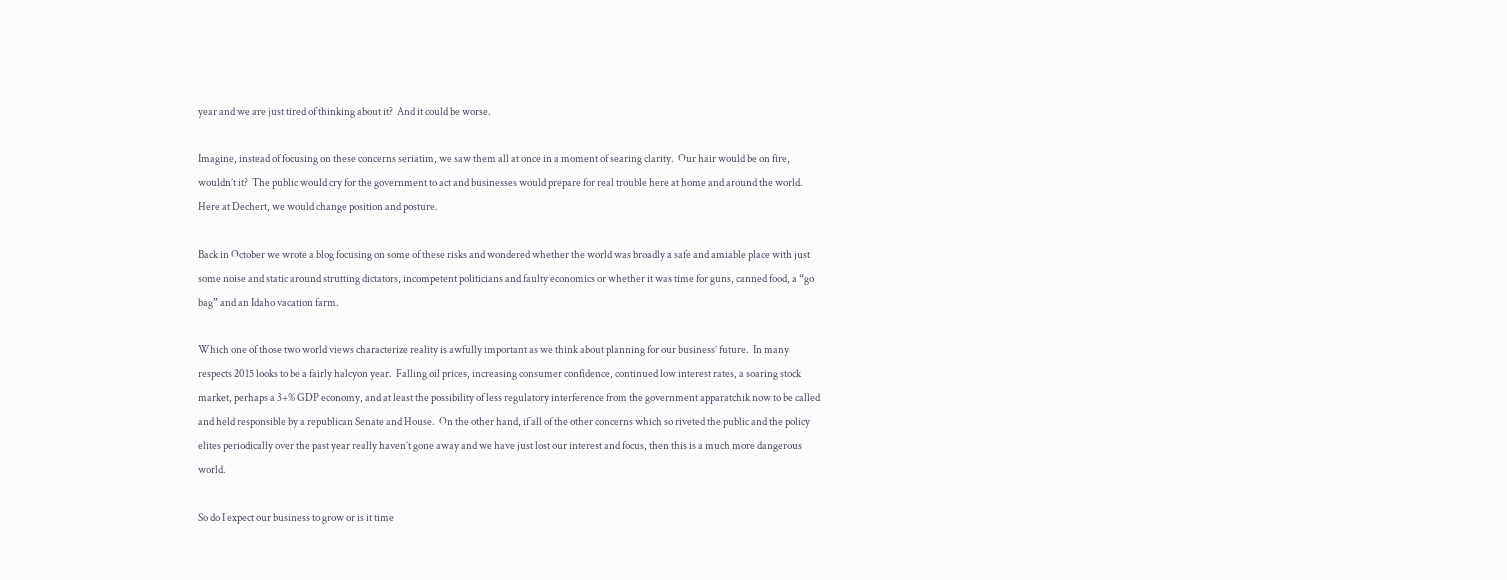year and we are just tired of thinking about it?  And it could be worse.

Imagine, instead of focusing on these concerns seriatim, we saw them all at once in a moment of searing clarity.  Our hair would be on fire, wouldn’t it?  The public would cry for the government to act and businesses would prepare for real trouble here at home and around the world.  Here at Dechert, we would change position and posture.

Back in October we wrote a blog focusing on some of these risks and wondered whether the world was broadly a safe and amiable place with just some noise and static around strutting dictators, incompetent politicians and faulty economics or whether it was time for guns, canned food, a “go bag” and an Idaho vacation farm.

Which one of those two world views characterize reality is awfully important as we think about planning for our business’ future.  In many respects 2015 looks to be a fairly halcyon year.  Falling oil prices, increasing consumer confidence, continued low interest rates, a soaring stock market, perhaps a 3+% GDP economy, and at least the possibility of less regulatory interference from the government apparatchik now to be called and held responsible by a republican Senate and House.  On the other hand, if all of the other concerns which so riveted the public and the policy elites periodically over the past year really haven’t gone away and we have just lost our interest and focus, then this is a much more dangerous world.

So do I expect our business to grow or is it time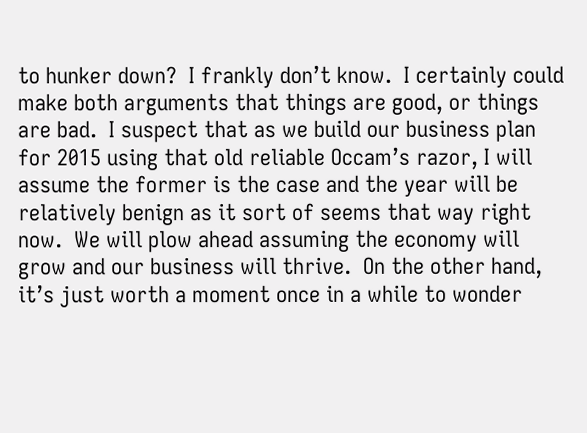to hunker down?  I frankly don’t know.  I certainly could make both arguments that things are good, or things are bad.  I suspect that as we build our business plan for 2015 using that old reliable Occam’s razor, I will assume the former is the case and the year will be relatively benign as it sort of seems that way right now.  We will plow ahead assuming the economy will grow and our business will thrive.  On the other hand, it’s just worth a moment once in a while to wonder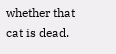whether that cat is dead.